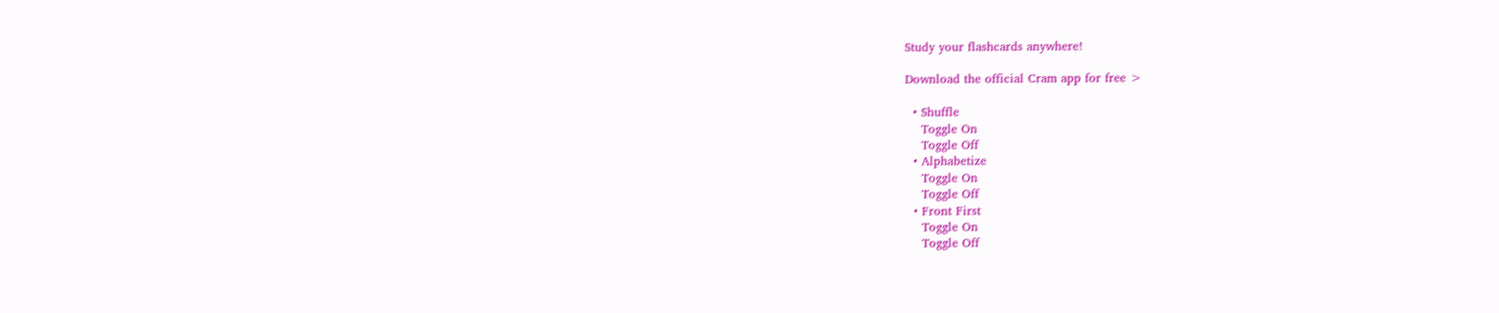Study your flashcards anywhere!

Download the official Cram app for free >

  • Shuffle
    Toggle On
    Toggle Off
  • Alphabetize
    Toggle On
    Toggle Off
  • Front First
    Toggle On
    Toggle Off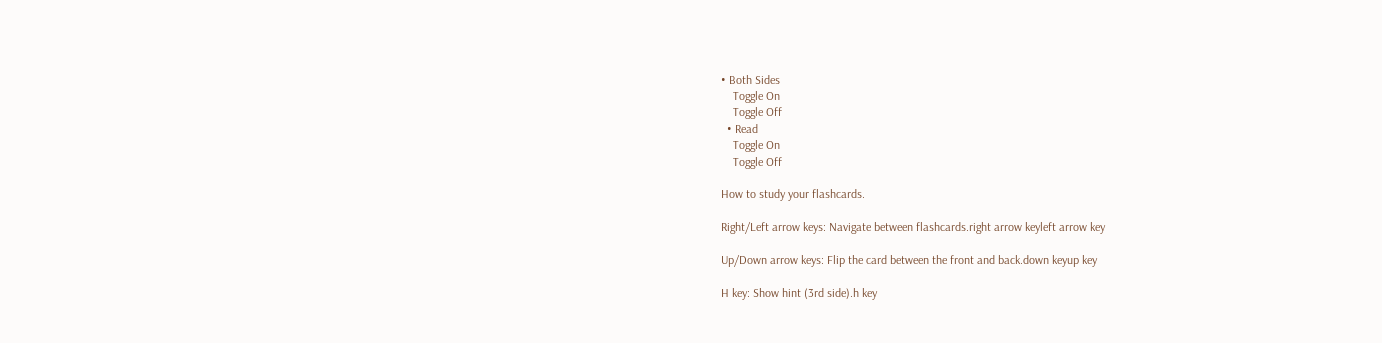• Both Sides
    Toggle On
    Toggle Off
  • Read
    Toggle On
    Toggle Off

How to study your flashcards.

Right/Left arrow keys: Navigate between flashcards.right arrow keyleft arrow key

Up/Down arrow keys: Flip the card between the front and back.down keyup key

H key: Show hint (3rd side).h key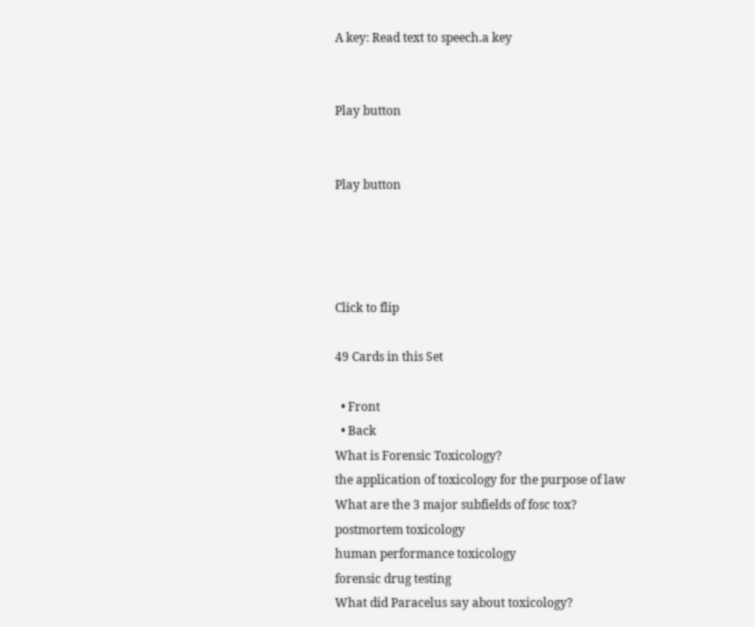A key: Read text to speech.a key


Play button


Play button




Click to flip

49 Cards in this Set

  • Front
  • Back
What is Forensic Toxicology?
the application of toxicology for the purpose of law
What are the 3 major subfields of fosc tox?
postmortem toxicology
human performance toxicology
forensic drug testing
What did Paracelus say about toxicology?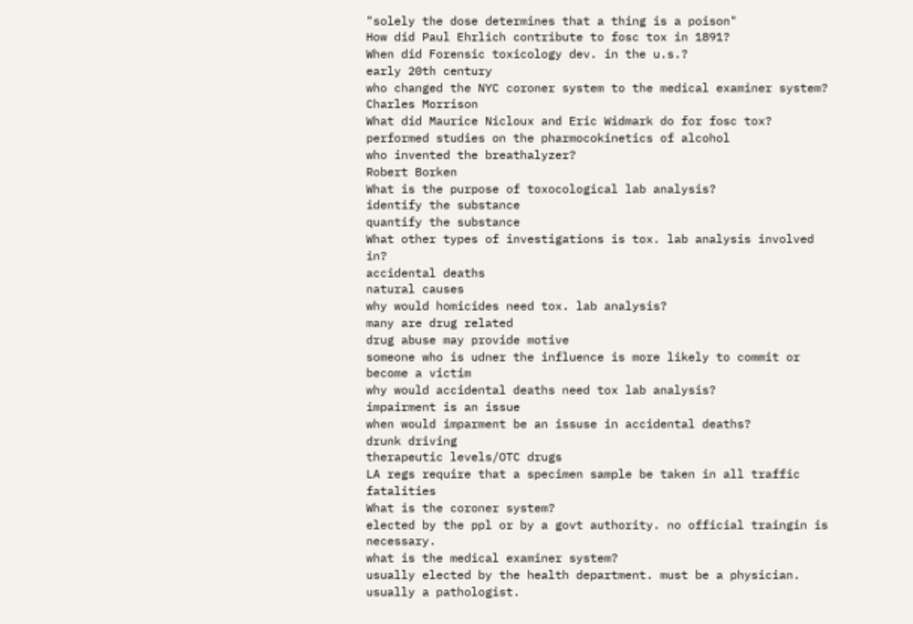"solely the dose determines that a thing is a poison"
How did Paul Ehrlich contribute to fosc tox in 1891?
When did Forensic toxicology dev. in the u.s.?
early 20th century
who changed the NYC coroner system to the medical examiner system?
Charles Morrison
What did Maurice Nicloux and Eric Widmark do for fosc tox?
performed studies on the pharmocokinetics of alcohol
who invented the breathalyzer?
Robert Borken
What is the purpose of toxocological lab analysis?
identify the substance
quantify the substance
What other types of investigations is tox. lab analysis involved in?
accidental deaths
natural causes
why would homicides need tox. lab analysis?
many are drug related
drug abuse may provide motive
someone who is udner the influence is more likely to commit or become a victim
why would accidental deaths need tox lab analysis?
impairment is an issue
when would imparment be an issuse in accidental deaths?
drunk driving
therapeutic levels/OTC drugs
LA regs require that a specimen sample be taken in all traffic fatalities
What is the coroner system?
elected by the ppl or by a govt authority. no official traingin is necessary.
what is the medical examiner system?
usually elected by the health department. must be a physician. usually a pathologist.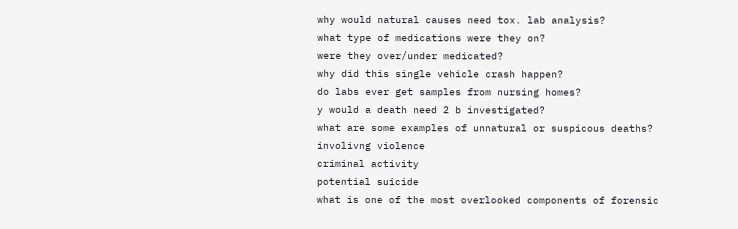why would natural causes need tox. lab analysis?
what type of medications were they on?
were they over/under medicated?
why did this single vehicle crash happen?
do labs ever get samples from nursing homes?
y would a death need 2 b investigated?
what are some examples of unnatural or suspicous deaths?
involivng violence
criminal activity
potential suicide
what is one of the most overlooked components of forensic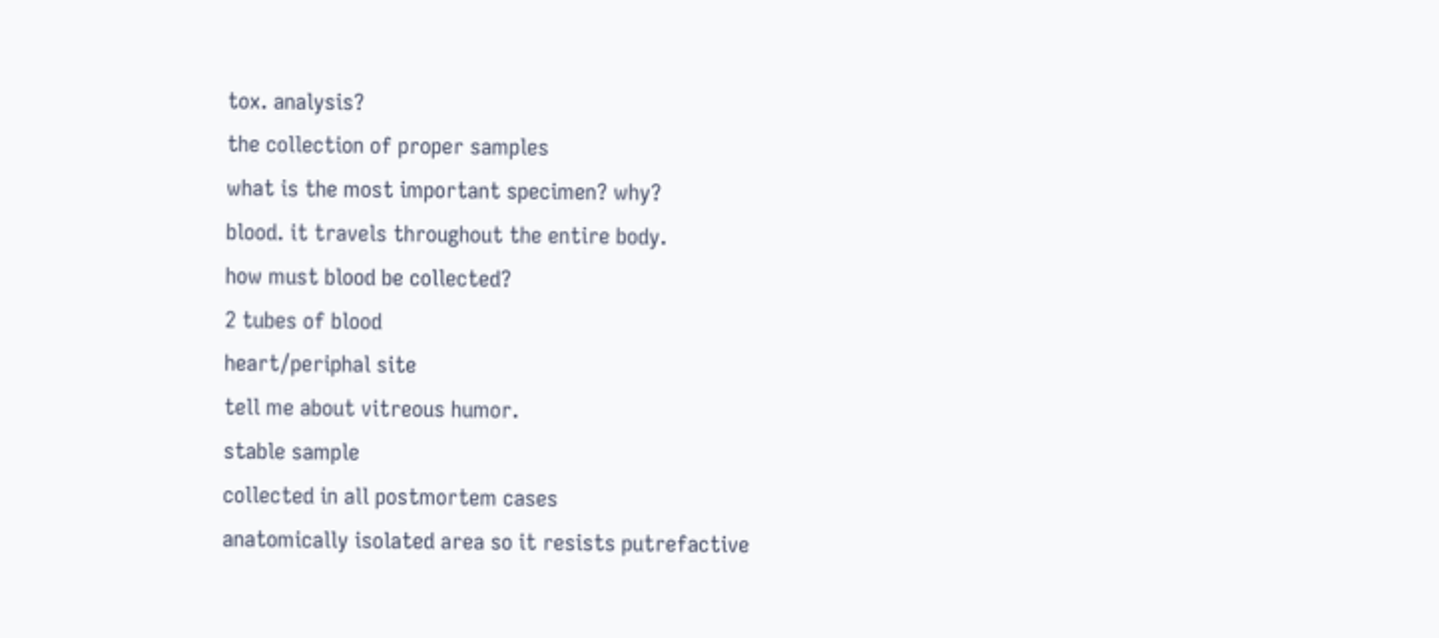tox. analysis?
the collection of proper samples
what is the most important specimen? why?
blood. it travels throughout the entire body.
how must blood be collected?
2 tubes of blood
heart/periphal site
tell me about vitreous humor.
stable sample
collected in all postmortem cases
anatomically isolated area so it resists putrefactive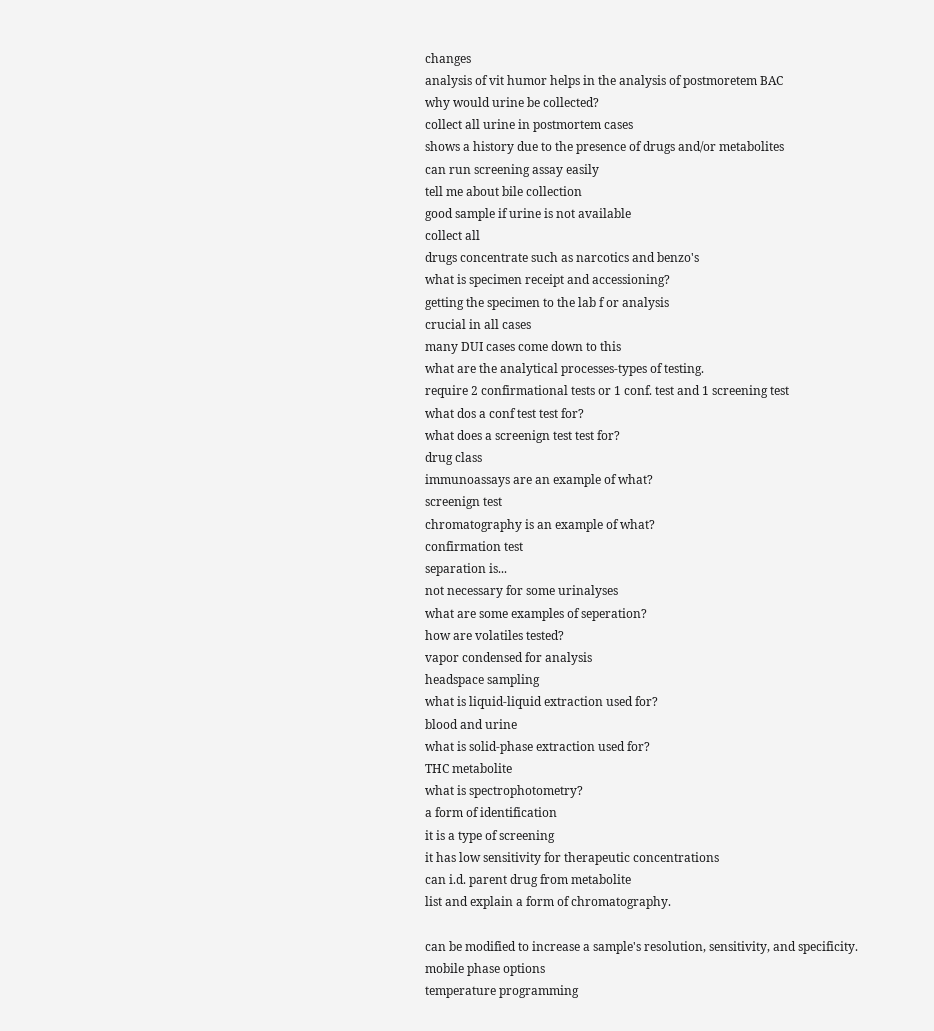changes
analysis of vit humor helps in the analysis of postmoretem BAC
why would urine be collected?
collect all urine in postmortem cases
shows a history due to the presence of drugs and/or metabolites
can run screening assay easily
tell me about bile collection
good sample if urine is not available
collect all
drugs concentrate such as narcotics and benzo's
what is specimen receipt and accessioning?
getting the specimen to the lab f or analysis
crucial in all cases
many DUI cases come down to this
what are the analytical processes-types of testing.
require 2 confirmational tests or 1 conf. test and 1 screening test
what dos a conf test test for?
what does a screenign test test for?
drug class
immunoassays are an example of what?
screenign test
chromatography is an example of what?
confirmation test
separation is...
not necessary for some urinalyses
what are some examples of seperation?
how are volatiles tested?
vapor condensed for analysis
headspace sampling
what is liquid-liquid extraction used for?
blood and urine
what is solid-phase extraction used for?
THC metabolite
what is spectrophotometry?
a form of identification
it is a type of screening
it has low sensitivity for therapeutic concentrations
can i.d. parent drug from metabolite
list and explain a form of chromatography.

can be modified to increase a sample's resolution, sensitivity, and specificity.
mobile phase options
temperature programming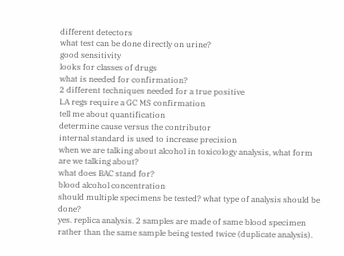different detectors
what test can be done directly on urine?
good sensitivity
looks for classes of drugs
what is needed for confirmation?
2 different techniques needed for a true positive
LA regs require a GC MS confirmation
tell me about quantification
determine cause versus the contributor
internal standard is used to increase precision
when we are talking about alcohol in toxicology analysis, what form are we talking about?
what does BAC stand for?
blood alcohol concentration
should multiple specimens be tested? what type of analysis should be done?
yes. replica analysis. 2 samples are made of same blood specimen rather than the same sample being tested twice (duplicate analysis).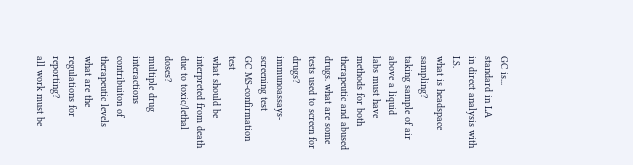GC is...
standard in LA
in direct analysis with I.S.
what is headspace sampling?
taking sample of air above a liquid
labs must have methods for both therapeutic and abused drugs. what are some tests used to screen for drugs?
immunoassays-screening test
GC MS-confirmation test
what should be interpreted from death due to toxic/lethal doses?
multiple drug interactions
contribuiton of therapeutic levels
what are the regulations for reporting?
all work must be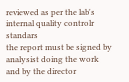reviewed as per the lab's internal quality controlr standars
the report must be signed by analysist doing the work and by the director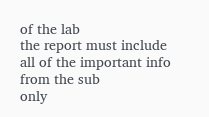of the lab
the report must include all of the important info from the sub
only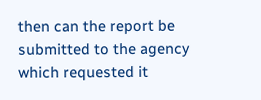then can the report be submitted to the agency which requested it